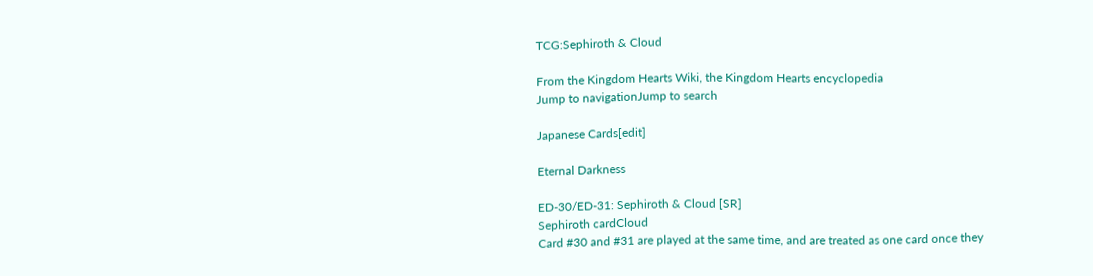TCG:Sephiroth & Cloud

From the Kingdom Hearts Wiki, the Kingdom Hearts encyclopedia
Jump to navigationJump to search

Japanese Cards[edit]

Eternal Darkness

ED-30/ED-31: Sephiroth & Cloud [SR]
Sephiroth cardCloud
Card #30 and #31 are played at the same time, and are treated as one card once they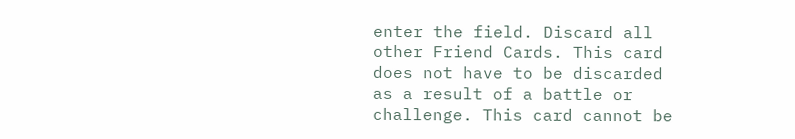enter the field. Discard all other Friend Cards. This card does not have to be discarded as a result of a battle or challenge. This card cannot be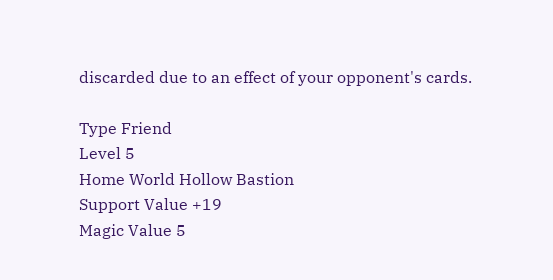discarded due to an effect of your opponent's cards.

Type Friend
Level 5
Home World Hollow Bastion
Support Value +19
Magic Value 5